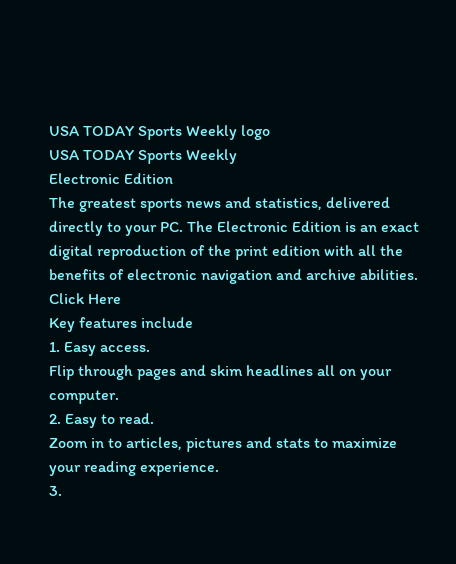USA TODAY Sports Weekly logo
USA TODAY Sports Weekly
Electronic Edition
The greatest sports news and statistics, delivered directly to your PC. The Electronic Edition is an exact digital reproduction of the print edition with all the benefits of electronic navigation and archive abilities.
Click Here
Key features include
1. Easy access.
Flip through pages and skim headlines all on your computer.
2. Easy to read.
Zoom in to articles, pictures and stats to maximize your reading experience.
3.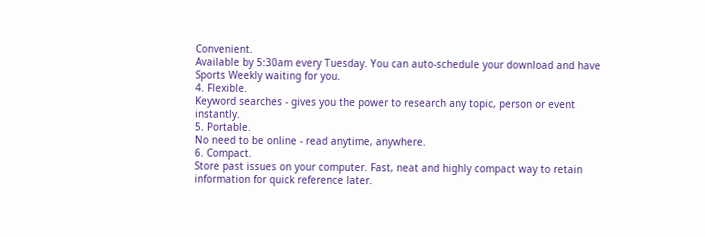Convenient.
Available by 5:30am every Tuesday. You can auto-schedule your download and have Sports Weekly waiting for you.
4. Flexible.
Keyword searches - gives you the power to research any topic, person or event instantly.
5. Portable.
No need to be online - read anytime, anywhere.
6. Compact.
Store past issues on your computer. Fast, neat and highly compact way to retain information for quick reference later.